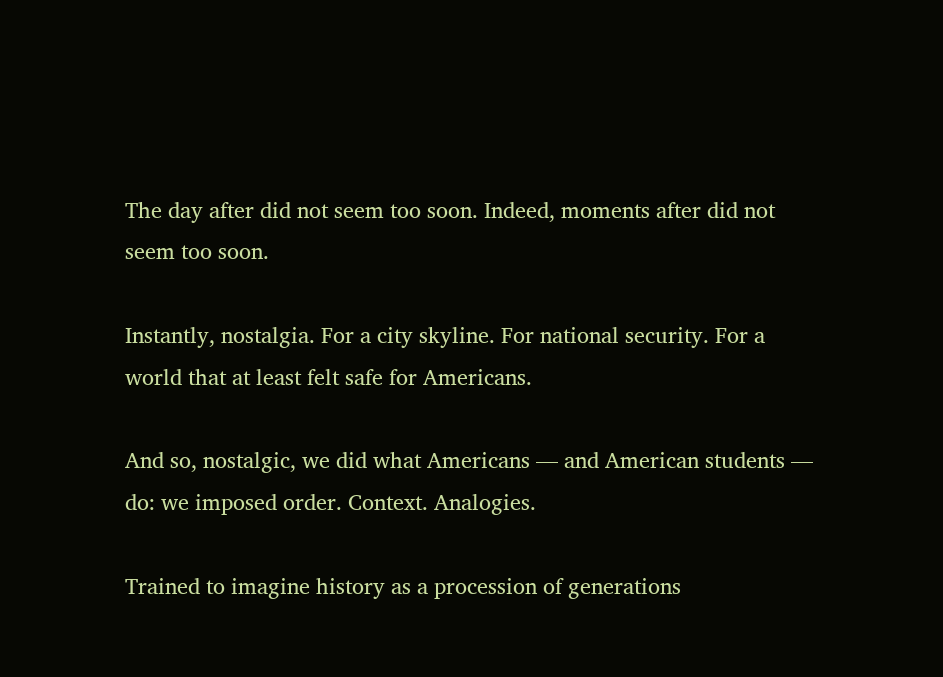The day after did not seem too soon. Indeed, moments after did not seem too soon.

Instantly, nostalgia. For a city skyline. For national security. For a world that at least felt safe for Americans.

And so, nostalgic, we did what Americans — and American students — do: we imposed order. Context. Analogies.

Trained to imagine history as a procession of generations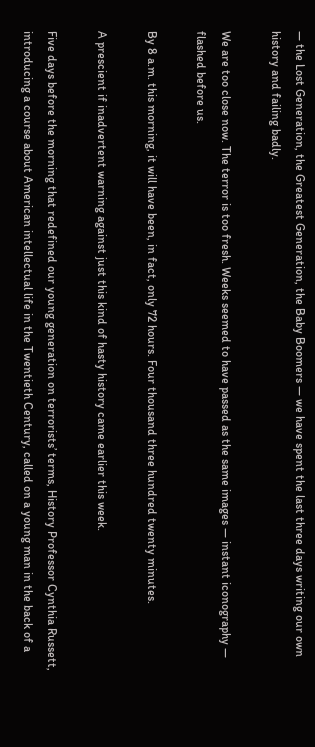— the Lost Generation, the Greatest Generation, the Baby Boomers — we have spent the last three days writing our own history and failing badly.

We are too close now. The terror is too fresh. Weeks seemed to have passed as the same images — instant iconography — flashed before us.

By 8 a.m. this morning, it will have been, in fact, only 72 hours. Four thousand three hundred twenty minutes.

A prescient if inadvertent warning against just this kind of hasty history came earlier this week.

Five days before the morning that redefined our young generation on terrorists’ terms, History Professor Cynthia Russett, introducing a course about American intellectual life in the Twentieth Century, called on a young man in the back of a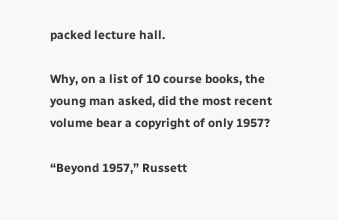packed lecture hall.

Why, on a list of 10 course books, the young man asked, did the most recent volume bear a copyright of only 1957?

“Beyond 1957,” Russett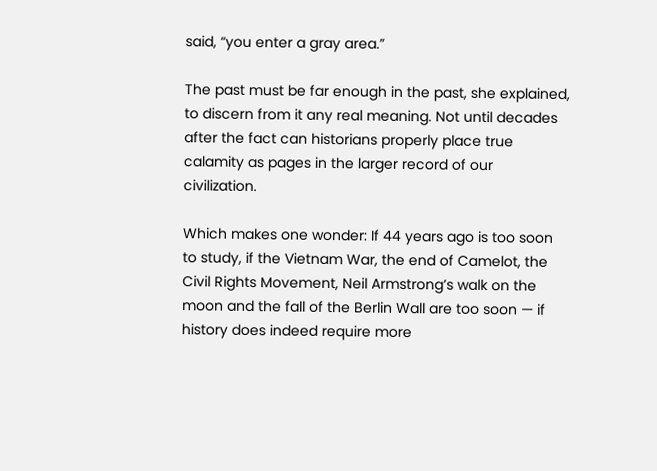said, “you enter a gray area.”

The past must be far enough in the past, she explained, to discern from it any real meaning. Not until decades after the fact can historians properly place true calamity as pages in the larger record of our civilization.

Which makes one wonder: If 44 years ago is too soon to study, if the Vietnam War, the end of Camelot, the Civil Rights Movement, Neil Armstrong’s walk on the moon and the fall of the Berlin Wall are too soon — if history does indeed require more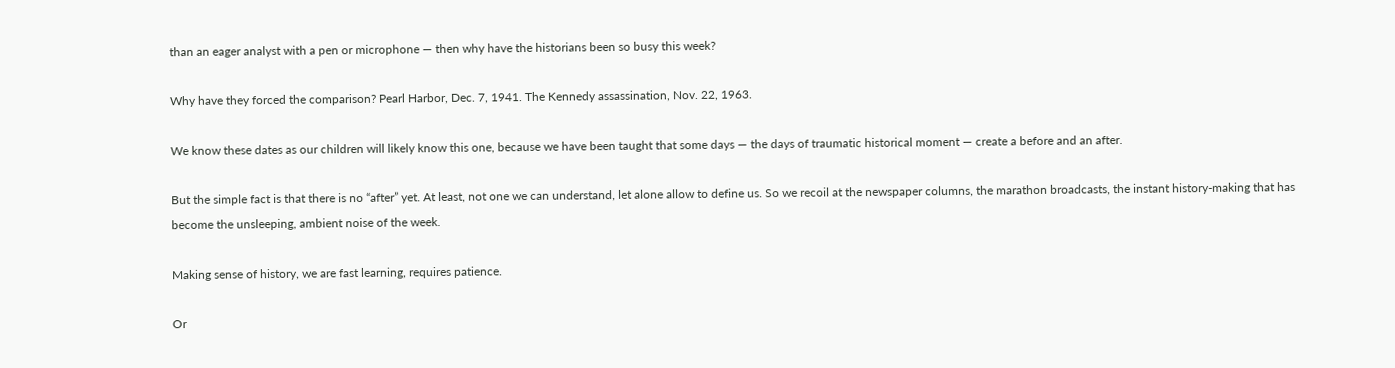than an eager analyst with a pen or microphone — then why have the historians been so busy this week?

Why have they forced the comparison? Pearl Harbor, Dec. 7, 1941. The Kennedy assassination, Nov. 22, 1963.

We know these dates as our children will likely know this one, because we have been taught that some days — the days of traumatic historical moment — create a before and an after.

But the simple fact is that there is no “after” yet. At least, not one we can understand, let alone allow to define us. So we recoil at the newspaper columns, the marathon broadcasts, the instant history-making that has become the unsleeping, ambient noise of the week.

Making sense of history, we are fast learning, requires patience.

Or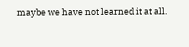maybe we have not learned it at all.